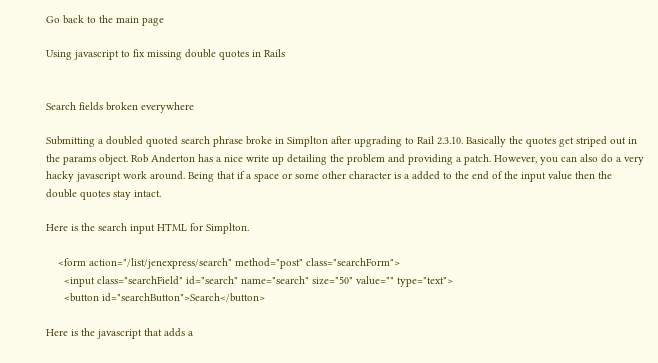Go back to the main page

Using javascript to fix missing double quotes in Rails


Search fields broken everywhere

Submitting a doubled quoted search phrase broke in Simplton after upgrading to Rail 2.3.10. Basically the quotes get striped out in the params object. Rob Anderton has a nice write up detailing the problem and providing a patch. However, you can also do a very hacky javascript work around. Being that if a space or some other character is a added to the end of the input value then the double quotes stay intact.

Here is the search input HTML for Simplton.

    <form action="/list/jenexpress/search" method="post" class="searchForm">
      <input class="searchField" id="search" name="search" size="50" value="" type="text">
      <button id="searchButton">Search</button>

Here is the javascript that adds a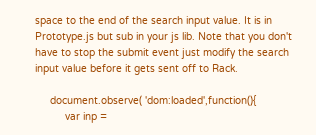space to the end of the search input value. It is in Prototype.js but sub in your js lib. Note that you don't have to stop the submit event just modify the search input value before it gets sent off to Rack.

     document.observe( 'dom:loaded',function(){
          var inp =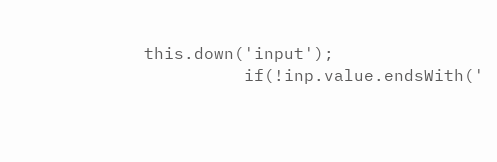this.down('input');
          if(!inp.value.endsWith('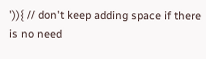')){ // don't keep adding space if there is no need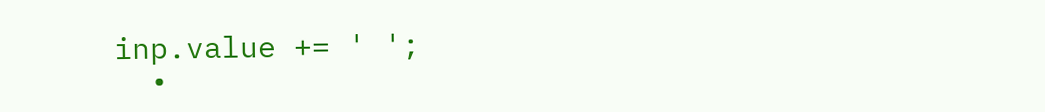inp.value += ' ';
  •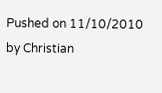Pushed on 11/10/2010 by Christian